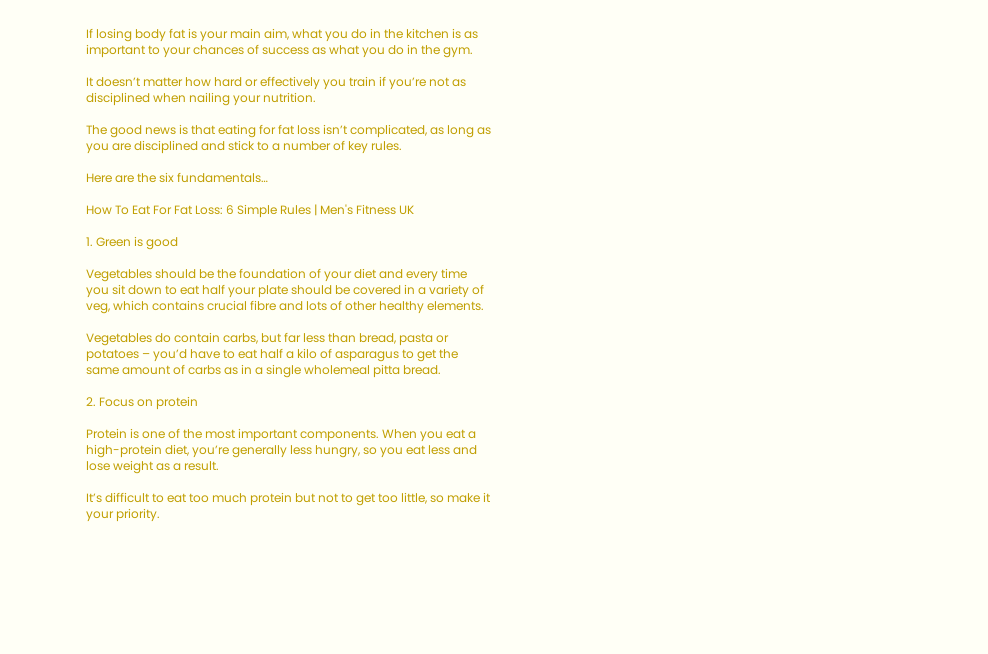If losing body fat is your main aim, what you do in the kitchen is as important to your chances of success as what you do in the gym.

It doesn’t matter how hard or effectively you train if you’re not as disciplined when nailing your nutrition.

The good news is that eating for fat loss isn’t complicated, as long as you are disciplined and stick to a number of key rules.

Here are the six fundamentals…

How To Eat For Fat Loss: 6 Simple Rules | Men's Fitness UK

1. Green is good

Vegetables should be the foundation of your diet and every time you sit down to eat half your plate should be covered in a variety of veg, which contains crucial fibre and lots of other healthy elements.

Vegetables do contain carbs, but far less than bread, pasta or potatoes – you’d have to eat half a kilo of asparagus to get the same amount of carbs as in a single wholemeal pitta bread.

2. Focus on protein

Protein is one of the most important components. When you eat a high-protein diet, you’re generally less hungry, so you eat less and lose weight as a result.

It’s difficult to eat too much protein but not to get too little, so make it your priority.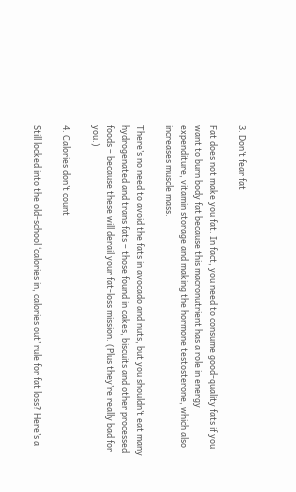3. Don’t fear fat

Fat does not make you fat. In fact, you need to consume good-quality fats if you want to burn body fat because this macronutrient has a role in energy expenditure, vitamin storage and making the hormone testosterone, which also increases muscle mass.

There’s no need to avoid the fats in avocado and nuts, but you shouldn’t eat many hydrogenated and trans fats – those found in cakes, biscuits and other processed foods – because these will derail your fat-loss mission. (Plus they’re really bad for you.)

4. Calories don’t count

Still locked into the old-school ‘calories in, calories out’ rule for fat loss? Here’s a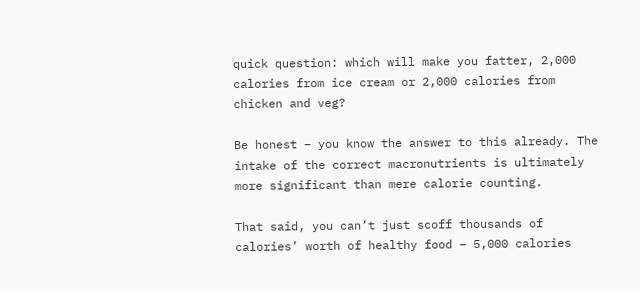quick question: which will make you fatter, 2,000 calories from ice cream or 2,000 calories from chicken and veg?

Be honest – you know the answer to this already. The intake of the correct macronutrients is ultimately more significant than mere calorie counting.

That said, you can’t just scoff thousands of calories’ worth of healthy food – 5,000 calories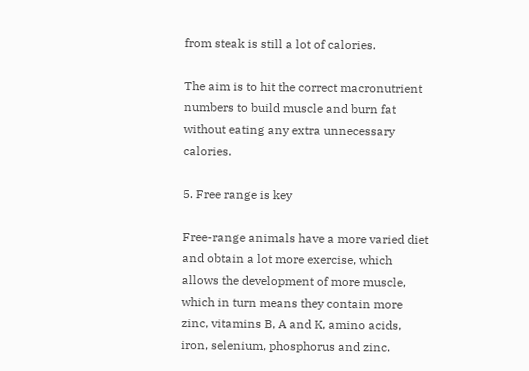from steak is still a lot of calories.

The aim is to hit the correct macronutrient numbers to build muscle and burn fat without eating any extra unnecessary calories.

5. Free range is key

Free-range animals have a more varied diet and obtain a lot more exercise, which allows the development of more muscle, which in turn means they contain more zinc, vitamins B, A and K, amino acids, iron, selenium, phosphorus and zinc.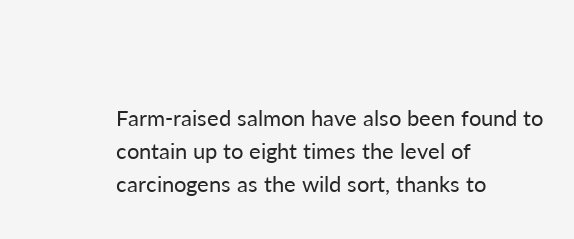Farm-raised salmon have also been found to contain up to eight times the level of carcinogens as the wild sort, thanks to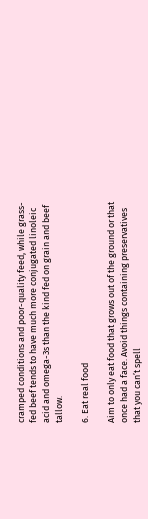cramped conditions and poor-quality feed, while grass-fed beef tends to have much more conjugated linoleic acid and omega-3s than the kind fed on grain and beef tallow.

6. Eat real food

Aim to only eat food that grows out of the ground or that once had a face. Avoid things containing preservatives that you can’t spell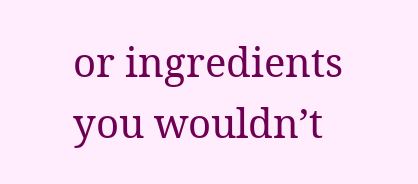or ingredients you wouldn’t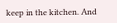keep in the kitchen. And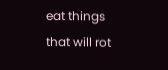eat things that will rot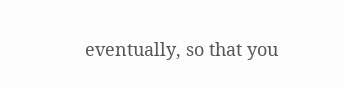eventually, so that you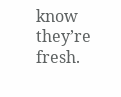know they’re fresh.